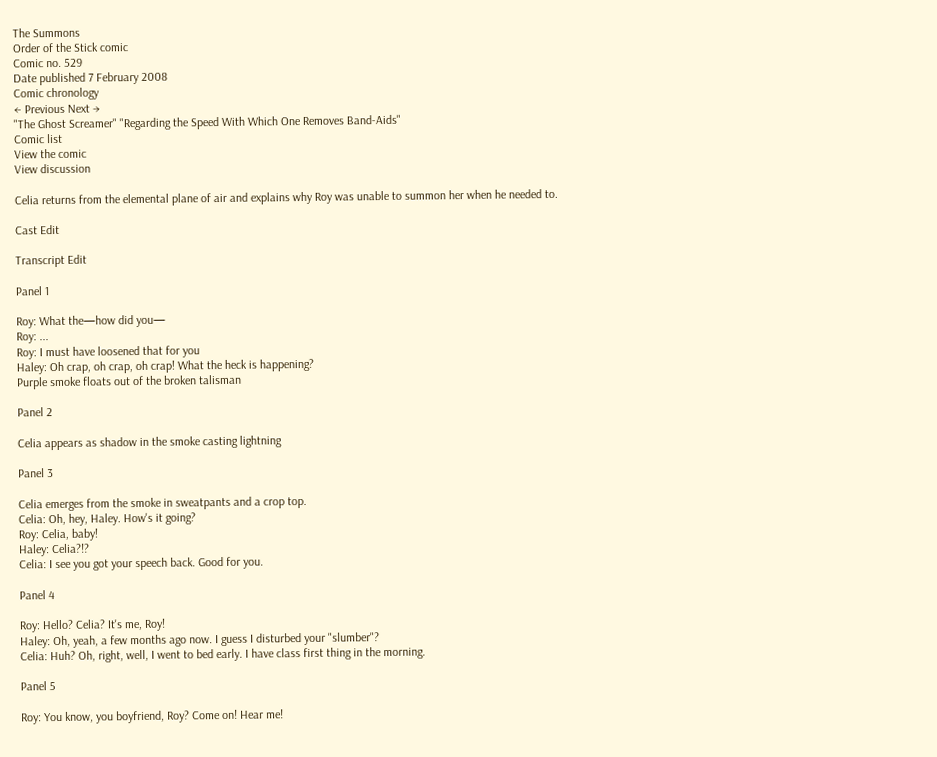The Summons
Order of the Stick comic
Comic no. 529
Date published 7 February 2008
Comic chronology
← Previous Next →
"The Ghost Screamer" "Regarding the Speed With Which One Removes Band-Aids"
Comic list
View the comic
View discussion

Celia returns from the elemental plane of air and explains why Roy was unable to summon her when he needed to.

Cast Edit

Transcript Edit

Panel 1

Roy: What the—how did you—
Roy: ...
Roy: I must have loosened that for you
Haley: Oh crap, oh crap, oh crap! What the heck is happening?
Purple smoke floats out of the broken talisman

Panel 2

Celia appears as shadow in the smoke casting lightning

Panel 3

Celia emerges from the smoke in sweatpants and a crop top.
Celia: Oh, hey, Haley. How's it going?
Roy: Celia, baby!
Haley: Celia?!?
Celia: I see you got your speech back. Good for you.

Panel 4

Roy: Hello? Celia? It's me, Roy!
Haley: Oh, yeah, a few months ago now. I guess I disturbed your "slumber"?
Celia: Huh? Oh, right, well, I went to bed early. I have class first thing in the morning.

Panel 5

Roy: You know, you boyfriend, Roy? Come on! Hear me!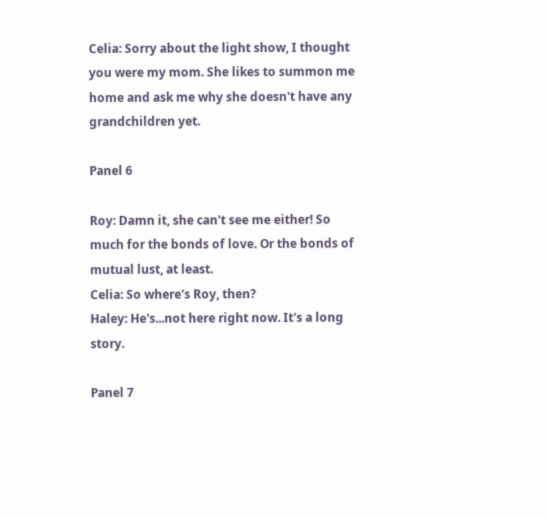Celia: Sorry about the light show, I thought you were my mom. She likes to summon me home and ask me why she doesn't have any grandchildren yet.

Panel 6

Roy: Damn it, she can't see me either! So much for the bonds of love. Or the bonds of mutual lust, at least.
Celia: So where's Roy, then?
Haley: He's...not here right now. It's a long story.

Panel 7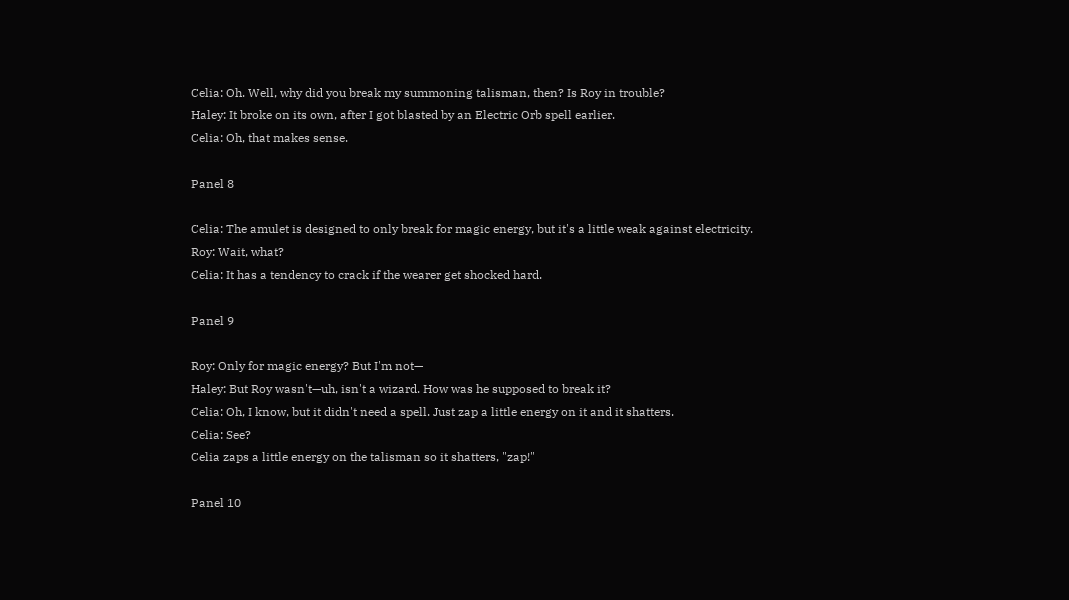Celia: Oh. Well, why did you break my summoning talisman, then? Is Roy in trouble?
Haley: It broke on its own, after I got blasted by an Electric Orb spell earlier.
Celia: Oh, that makes sense.

Panel 8

Celia: The amulet is designed to only break for magic energy, but it's a little weak against electricity.
Roy: Wait, what?
Celia: It has a tendency to crack if the wearer get shocked hard.

Panel 9

Roy: Only for magic energy? But I'm not—
Haley: But Roy wasn't—uh, isn't a wizard. How was he supposed to break it?
Celia: Oh, I know, but it didn't need a spell. Just zap a little energy on it and it shatters.
Celia: See?
Celia zaps a little energy on the talisman so it shatters, "zap!"

Panel 10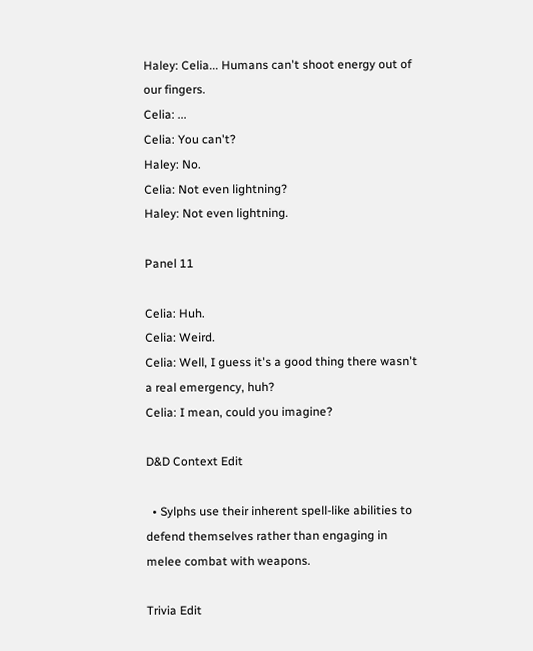Haley: Celia... Humans can't shoot energy out of our fingers.
Celia: ...
Celia: You can't?
Haley: No.
Celia: Not even lightning?
Haley: Not even lightning.

Panel 11

Celia: Huh.
Celia: Weird.
Celia: Well, I guess it's a good thing there wasn't a real emergency, huh?
Celia: I mean, could you imagine?

D&D Context Edit

  • Sylphs use their inherent spell-like abilities to defend themselves rather than engaging in melee combat with weapons.

Trivia Edit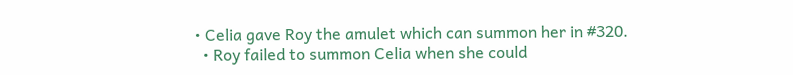• Celia gave Roy the amulet which can summon her in #320.
  • Roy failed to summon Celia when she could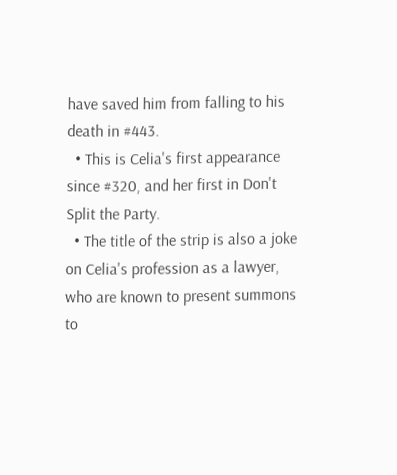have saved him from falling to his death in #443.
  • This is Celia's first appearance since #320, and her first in Don't Split the Party.
  • The title of the strip is also a joke on Celia's profession as a lawyer, who are known to present summons to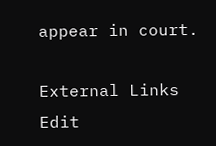appear in court.

External Links Edit